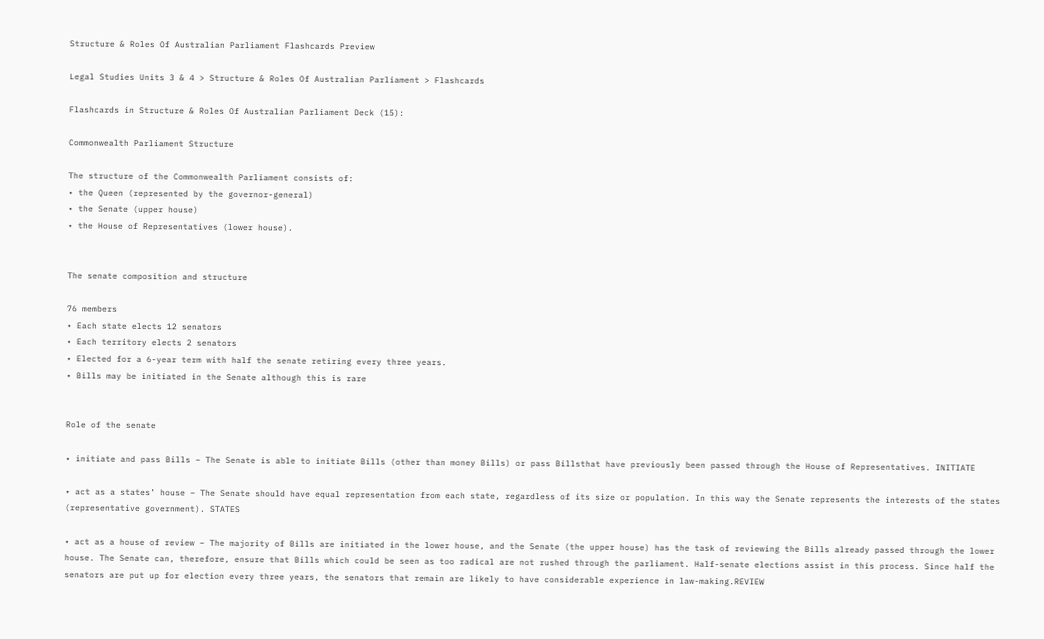Structure & Roles Of Australian Parliament Flashcards Preview

Legal Studies Units 3 & 4 > Structure & Roles Of Australian Parliament > Flashcards

Flashcards in Structure & Roles Of Australian Parliament Deck (15):

Commonwealth Parliament Structure

The structure of the Commonwealth Parliament consists of:
• the Queen (represented by the governor-general)
• the Senate (upper house)
• the House of Representatives (lower house).


The senate composition and structure

76 members
• Each state elects 12 senators
• Each territory elects 2 senators
• Elected for a 6-year term with half the senate retiring every three years.
• Bills may be initiated in the Senate although this is rare


Role of the senate

• initiate and pass Bills – The Senate is able to initiate Bills (other than money Bills) or pass Billsthat have previously been passed through the House of Representatives. INITIATE

• act as a states’ house – The Senate should have equal representation from each state, regardless of its size or population. In this way the Senate represents the interests of the states (representative government). STATES

• act as a house of review – The majority of Bills are initiated in the lower house, and the Senate (the upper house) has the task of reviewing the Bills already passed through the lower house. The Senate can, therefore, ensure that Bills which could be seen as too radical are not rushed through the parliament. Half-senate elections assist in this process. Since half the senators are put up for election every three years, the senators that remain are likely to have considerable experience in law-making.REVIEW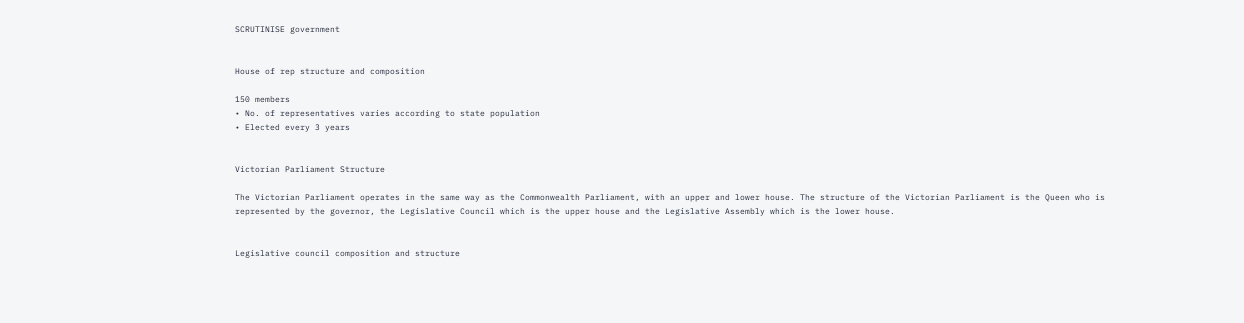SCRUTINISE government


House of rep structure and composition

150 members
• No. of representatives varies according to state population
• Elected every 3 years


Victorian Parliament Structure

The Victorian Parliament operates in the same way as the Commonwealth Parliament, with an upper and lower house. The structure of the Victorian Parliament is the Queen who is represented by the governor, the Legislative Council which is the upper house and the Legislative Assembly which is the lower house.


Legislative council composition and structure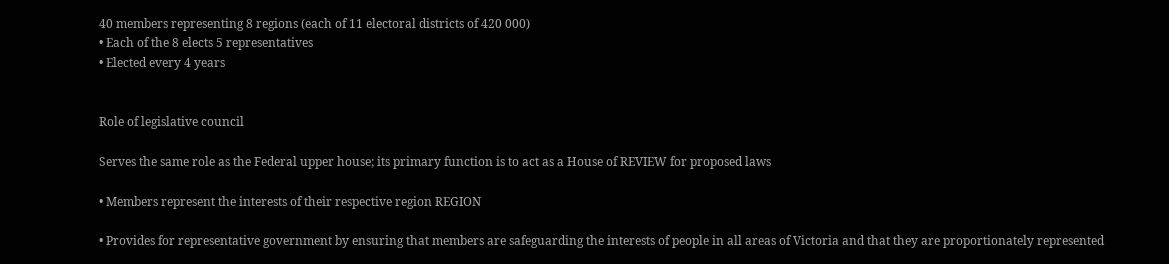40 members representing 8 regions (each of 11 electoral districts of 420 000)
• Each of the 8 elects 5 representatives
• Elected every 4 years


Role of legislative council

Serves the same role as the Federal upper house; its primary function is to act as a House of REVIEW for proposed laws

• Members represent the interests of their respective region REGION

• Provides for representative government by ensuring that members are safeguarding the interests of people in all areas of Victoria and that they are proportionately represented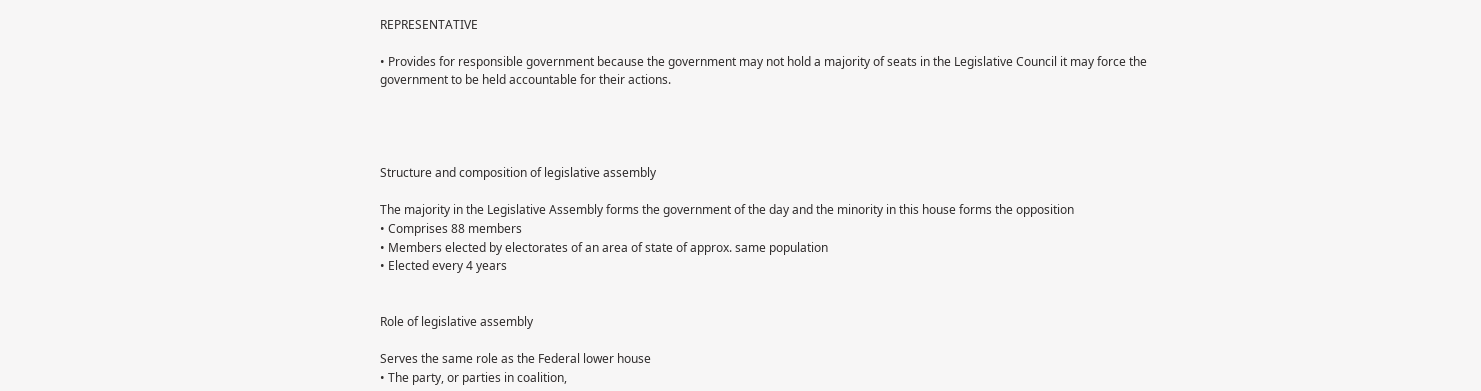REPRESENTATIVE

• Provides for responsible government because the government may not hold a majority of seats in the Legislative Council it may force the government to be held accountable for their actions.




Structure and composition of legislative assembly

The majority in the Legislative Assembly forms the government of the day and the minority in this house forms the opposition
• Comprises 88 members
• Members elected by electorates of an area of state of approx. same population
• Elected every 4 years


Role of legislative assembly

Serves the same role as the Federal lower house
• The party, or parties in coalition,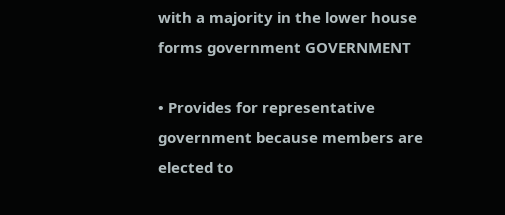with a majority in the lower house forms government GOVERNMENT

• Provides for representative government because members are elected to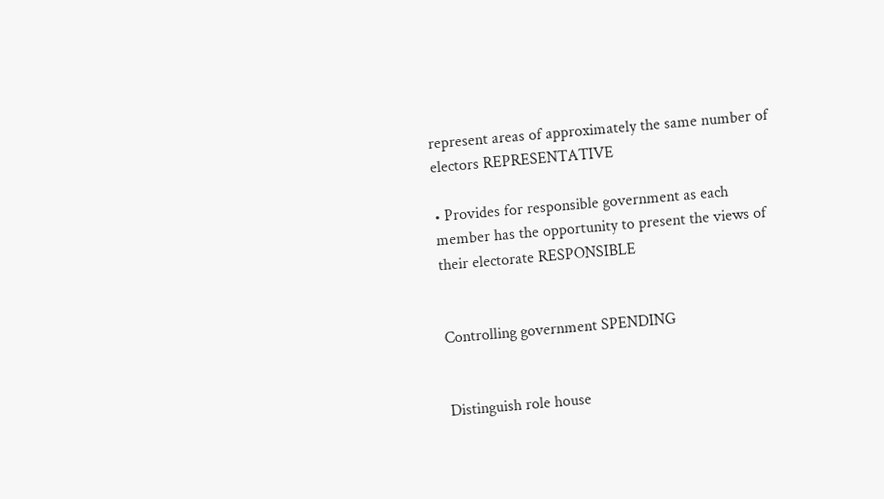represent areas of approximately the same number of electors REPRESENTATIVE

• Provides for responsible government as each member has the opportunity to present the views of their electorate RESPONSIBLE


Controlling government SPENDING


Distinguish role house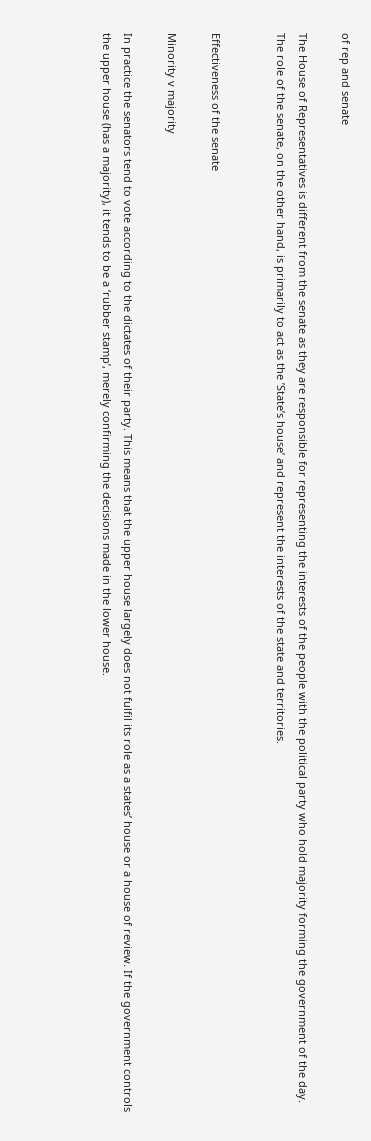of rep and senate

The House of Representatives is different from the senate as they are responsible for representing the interests of the people with the political party who hold majority forming the government of the day. The role of the senate, on the other hand, is primarily to act as the ’State’s house’ and represent the interests of the state and territories.


Effectiveness of the senate

Minority v majority

In practice the senators tend to vote according to the dictates of their party. This means that the upper house largely does not fulfil its role as a states’ house or a house of review. If the government controls the upper house (has a majority), it tends to be a ‘rubber stamp’, merely confirming the decisions made in the lower house.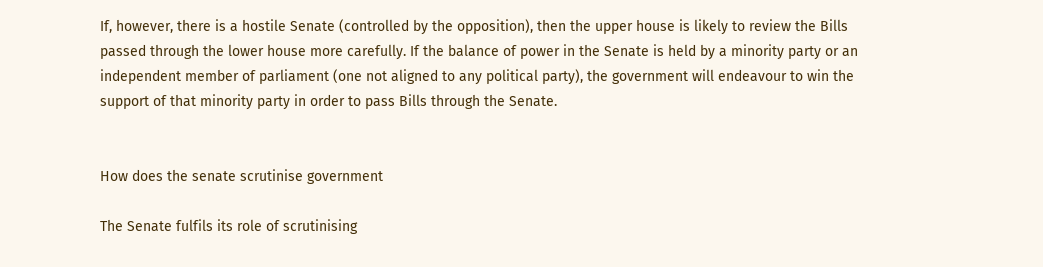If, however, there is a hostile Senate (controlled by the opposition), then the upper house is likely to review the Bills passed through the lower house more carefully. If the balance of power in the Senate is held by a minority party or an independent member of parliament (one not aligned to any political party), the government will endeavour to win the support of that minority party in order to pass Bills through the Senate.


How does the senate scrutinise government

The Senate fulfils its role of scrutinising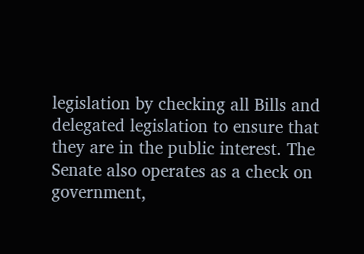legislation by checking all Bills and delegated legislation to ensure that they are in the public interest. The Senate also operates as a check on government,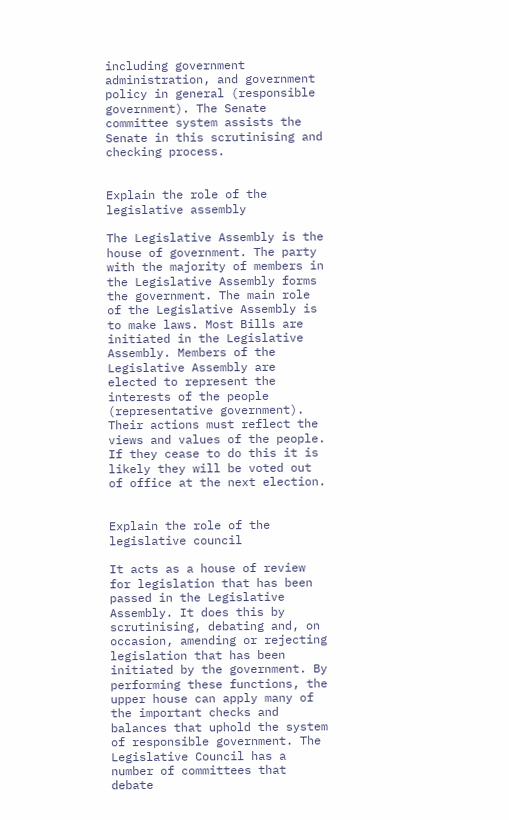including government administration, and government policy in general (responsible government). The Senate committee system assists the Senate in this scrutinising and checking process.


Explain the role of the legislative assembly

The Legislative Assembly is the house of government. The party with the majority of members in the Legislative Assembly forms the government. The main role of the Legislative Assembly is to make laws. Most Bills are initiated in the Legislative Assembly. Members of the Legislative Assembly are elected to represent the interests of the people (representative government). Their actions must reflect the views and values of the people. If they cease to do this it is likely they will be voted out of office at the next election.


Explain the role of the legislative council

It acts as a house of review for legislation that has been passed in the Legislative Assembly. It does this by scrutinising, debating and, on occasion, amending or rejecting legislation that has been initiated by the government. By performing these functions, the upper house can apply many of the important checks and balances that uphold the system of responsible government. The Legislative Council has a number of committees that debate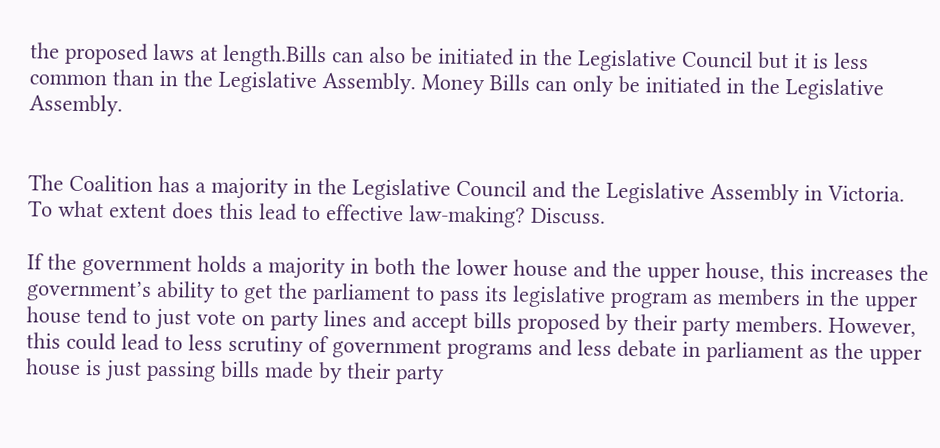the proposed laws at length.Bills can also be initiated in the Legislative Council but it is less common than in the Legislative Assembly. Money Bills can only be initiated in the Legislative Assembly.


The Coalition has a majority in the Legislative Council and the Legislative Assembly in Victoria.
To what extent does this lead to effective law-making? Discuss.

If the government holds a majority in both the lower house and the upper house, this increases the government’s ability to get the parliament to pass its legislative program as members in the upper house tend to just vote on party lines and accept bills proposed by their party members. However, this could lead to less scrutiny of government programs and less debate in parliament as the upper house is just passing bills made by their party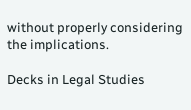without properly considering the implications.

Decks in Legal Studies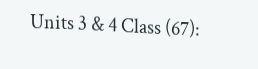Units 3 & 4 Class (67):